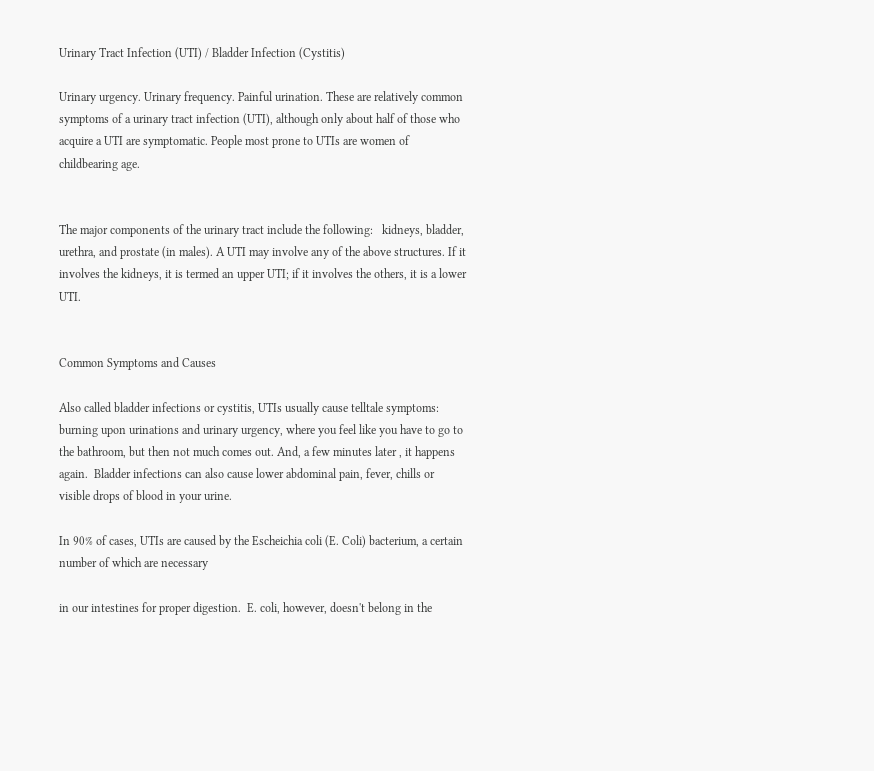Urinary Tract Infection (UTI) / Bladder Infection (Cystitis)

Urinary urgency. Urinary frequency. Painful urination. These are relatively common symptoms of a urinary tract infection (UTI), although only about half of those who acquire a UTI are symptomatic. People most prone to UTIs are women of childbearing age.


The major components of the urinary tract include the following:   kidneys, bladder, urethra, and prostate (in males). A UTI may involve any of the above structures. If it involves the kidneys, it is termed an upper UTI; if it involves the others, it is a lower UTI.


Common Symptoms and Causes

Also called bladder infections or cystitis, UTIs usually cause telltale symptoms: burning upon urinations and urinary urgency, where you feel like you have to go to the bathroom, but then not much comes out. And, a few minutes later , it happens again.  Bladder infections can also cause lower abdominal pain, fever, chills or visible drops of blood in your urine.

In 90% of cases, UTIs are caused by the Escheichia coli (E. Coli) bacterium, a certain number of which are necessary

in our intestines for proper digestion.  E. coli, however, doesn't belong in the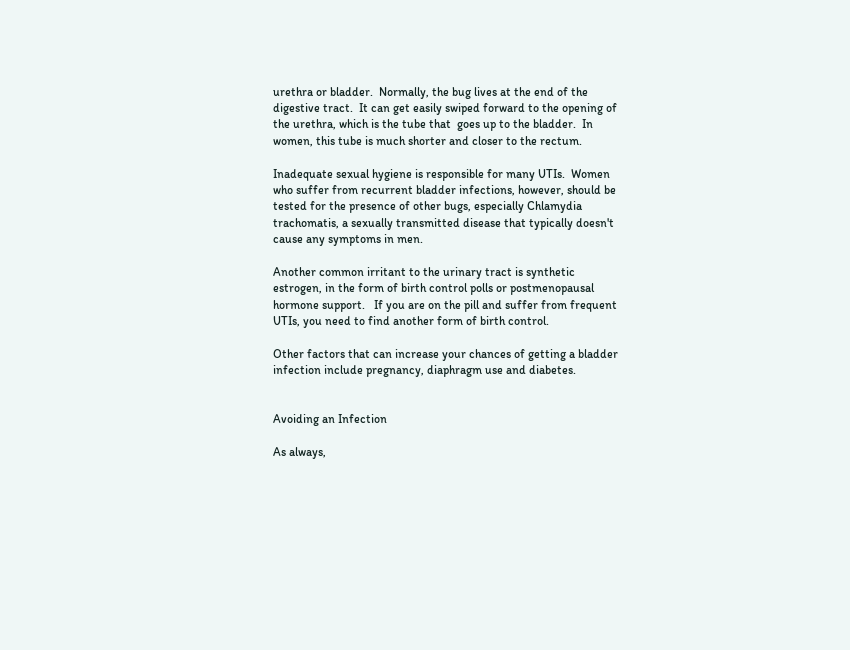urethra or bladder.  Normally, the bug lives at the end of the digestive tract.  It can get easily swiped forward to the opening of the urethra, which is the tube that  goes up to the bladder.  In women, this tube is much shorter and closer to the rectum.

Inadequate sexual hygiene is responsible for many UTIs.  Women who suffer from recurrent bladder infections, however, should be tested for the presence of other bugs, especially Chlamydia trachomatis, a sexually transmitted disease that typically doesn't cause any symptoms in men.

Another common irritant to the urinary tract is synthetic estrogen, in the form of birth control polls or postmenopausal hormone support.   If you are on the pill and suffer from frequent UTIs, you need to find another form of birth control.

Other factors that can increase your chances of getting a bladder infection include pregnancy, diaphragm use and diabetes.


Avoiding an Infection

As always,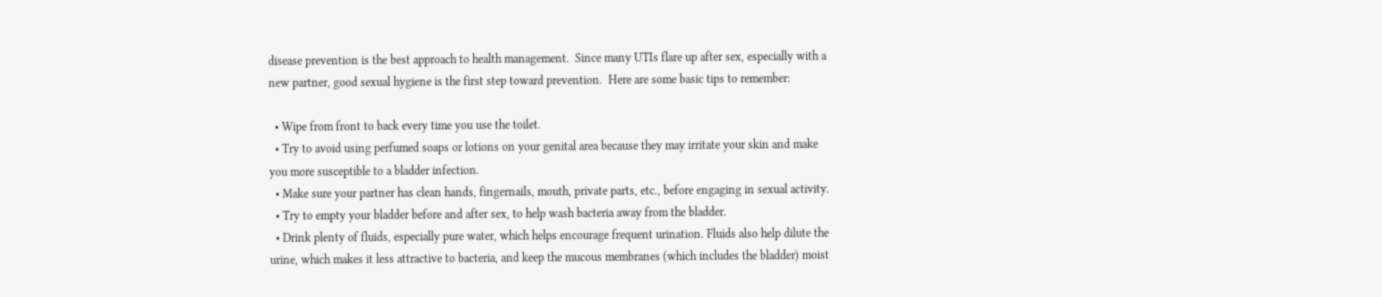disease prevention is the best approach to health management.  Since many UTIs flare up after sex, especially with a new partner, good sexual hygiene is the first step toward prevention.  Here are some basic tips to remember:

  • Wipe from front to back every time you use the toilet.
  • Try to avoid using perfumed soaps or lotions on your genital area because they may irritate your skin and make you more susceptible to a bladder infection.
  • Make sure your partner has clean hands, fingernails, mouth, private parts, etc., before engaging in sexual activity.
  • Try to empty your bladder before and after sex, to help wash bacteria away from the bladder.
  • Drink plenty of fluids, especially pure water, which helps encourage frequent urination. Fluids also help dilute the urine, which makes it less attractive to bacteria, and keep the mucous membranes (which includes the bladder) moist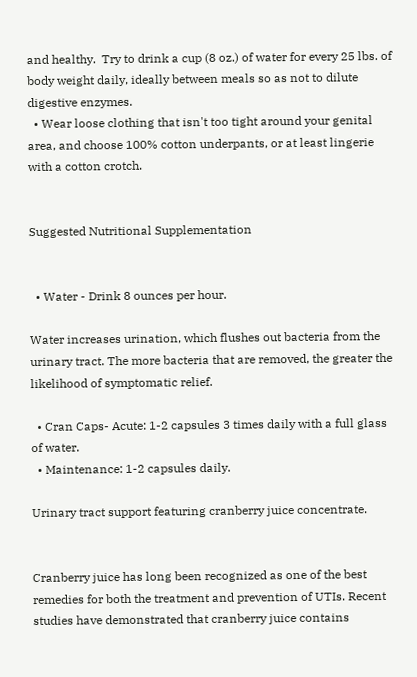and healthy.  Try to drink a cup (8 oz.) of water for every 25 lbs. of body weight daily, ideally between meals so as not to dilute digestive enzymes.
  • Wear loose clothing that isn't too tight around your genital area, and choose 100% cotton underpants, or at least lingerie with a cotton crotch.


Suggested Nutritional Supplementation


  • Water - Drink 8 ounces per hour.

Water increases urination, which flushes out bacteria from the urinary tract. The more bacteria that are removed, the greater the likelihood of symptomatic relief.

  • Cran Caps- Acute: 1-2 capsules 3 times daily with a full glass of water.
  • Maintenance: 1-2 capsules daily.

Urinary tract support featuring cranberry juice concentrate.


Cranberry juice has long been recognized as one of the best remedies for both the treatment and prevention of UTIs. Recent studies have demonstrated that cranberry juice contains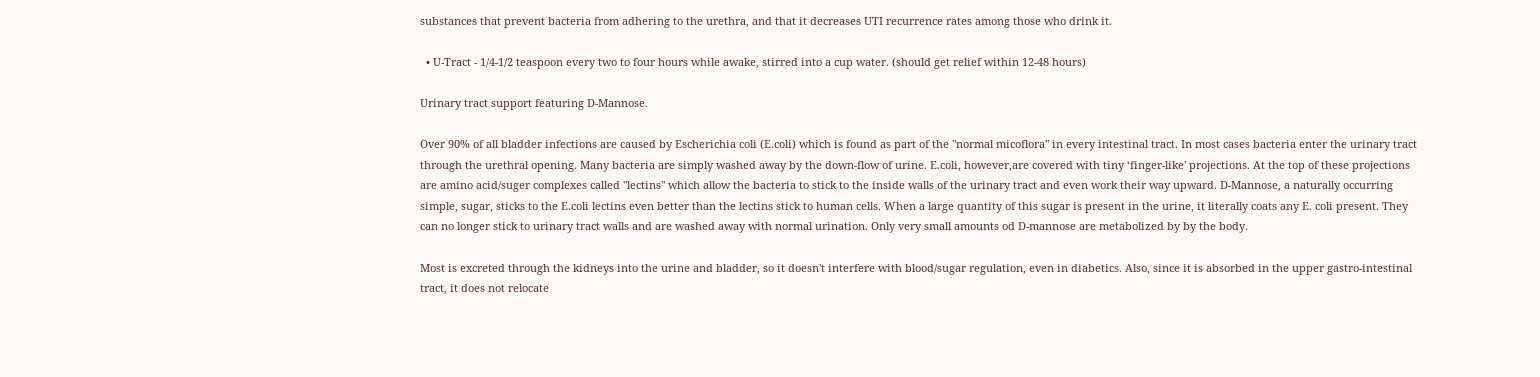substances that prevent bacteria from adhering to the urethra, and that it decreases UTI recurrence rates among those who drink it.

  • U-Tract - 1/4-1/2 teaspoon every two to four hours while awake, stirred into a cup water. (should get relief within 12-48 hours)

Urinary tract support featuring D-Mannose.

Over 90% of all bladder infections are caused by Escherichia coli (E.coli) which is found as part of the "normal micoflora" in every intestinal tract. In most cases bacteria enter the urinary tract through the urethral opening. Many bacteria are simply washed away by the down-flow of urine. E.coli, however,are covered with tiny ‘finger-like' projections. At the top of these projections are amino acid/suger complexes called "lectins" which allow the bacteria to stick to the inside walls of the urinary tract and even work their way upward. D-Mannose, a naturally occurring simple, sugar, sticks to the E.coli lectins even better than the lectins stick to human cells. When a large quantity of this sugar is present in the urine, it literally coats any E. coli present. They can no longer stick to urinary tract walls and are washed away with normal urination. Only very small amounts od D-mannose are metabolized by by the body.

Most is excreted through the kidneys into the urine and bladder, so it doesn't interfere with blood/sugar regulation, even in diabetics. Also, since it is absorbed in the upper gastro-intestinal tract, it does not relocate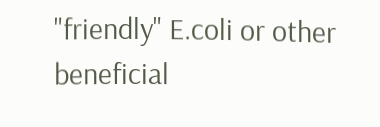"friendly" E.coli or other beneficial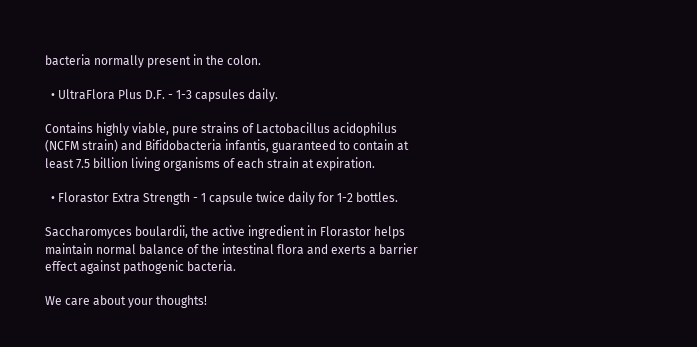bacteria normally present in the colon.

  • UltraFlora Plus D.F. - 1-3 capsules daily.

Contains highly viable, pure strains of Lactobacillus acidophilus (NCFM strain) and Bifidobacteria infantis, guaranteed to contain at least 7.5 billion living organisms of each strain at expiration.

  • Florastor Extra Strength - 1 capsule twice daily for 1-2 bottles.

Saccharomyces boulardii, the active ingredient in Florastor helps maintain normal balance of the intestinal flora and exerts a barrier effect against pathogenic bacteria.

We care about your thoughts!